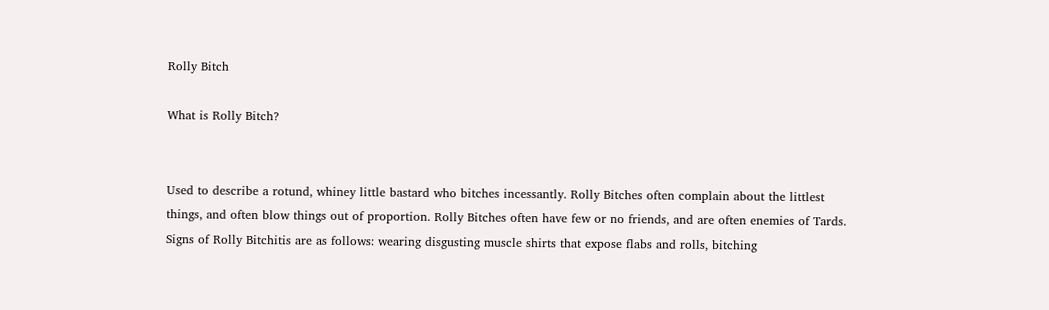Rolly Bitch

What is Rolly Bitch?


Used to describe a rotund, whiney little bastard who bitches incessantly. Rolly Bitches often complain about the littlest things, and often blow things out of proportion. Rolly Bitches often have few or no friends, and are often enemies of Tards. Signs of Rolly Bitchitis are as follows: wearing disgusting muscle shirts that expose flabs and rolls, bitching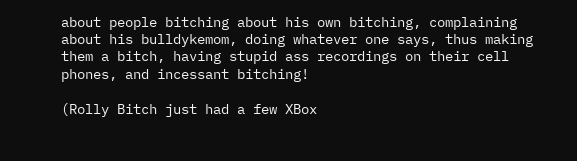about people bitching about his own bitching, complaining about his bulldykemom, doing whatever one says, thus making them a bitch, having stupid ass recordings on their cell phones, and incessant bitching!

(Rolly Bitch just had a few XBox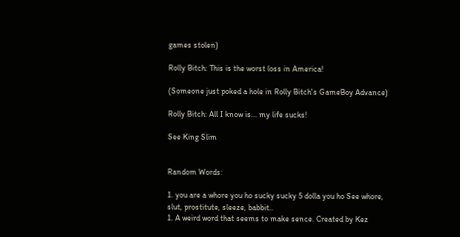games stolen)

Rolly Bitch: This is the worst loss in America!

(Someone just poked a hole in Rolly Bitch's GameBoy Advance)

Rolly Bitch: All I know is... my life sucks!

See King Slim


Random Words:

1. you are a whore you ho sucky sucky 5 dolla you ho See whore, slut, prostitute, sleeze, babbit..
1. A weird word that seems to make sence. Created by Kez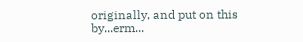originally, and put on this by...erm...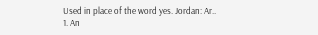Used in place of the word yes. Jordan: Ar..
1. An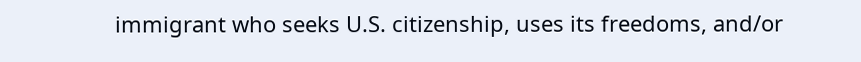immigrant who seeks U.S. citizenship, uses its freedoms, and/or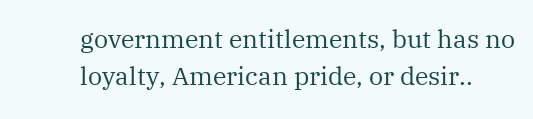government entitlements, but has no loyalty, American pride, or desir..